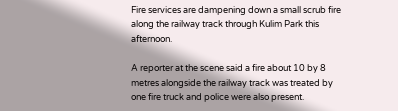Fire services are dampening down a small scrub fire along the railway track through Kulim Park this afternoon.

A reporter at the scene said a fire about 10 by 8 metres alongside the railway track was treated by one fire truck and police were also present.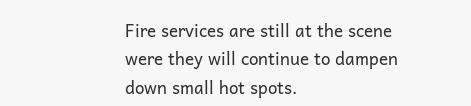Fire services are still at the scene were they will continue to dampen down small hot spots.